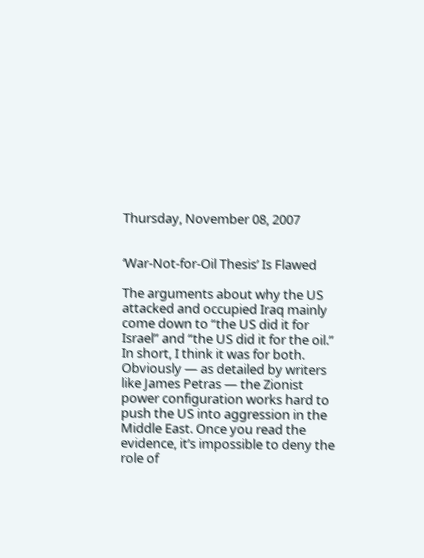Thursday, November 08, 2007


‘War-Not-for-Oil Thesis’ Is Flawed

The arguments about why the US attacked and occupied Iraq mainly come down to “the US did it for Israel” and “the US did it for the oil.” In short, I think it was for both. Obviously — as detailed by writers like James Petras — the Zionist power configuration works hard to push the US into aggression in the Middle East. Once you read the evidence, it’s impossible to deny the role of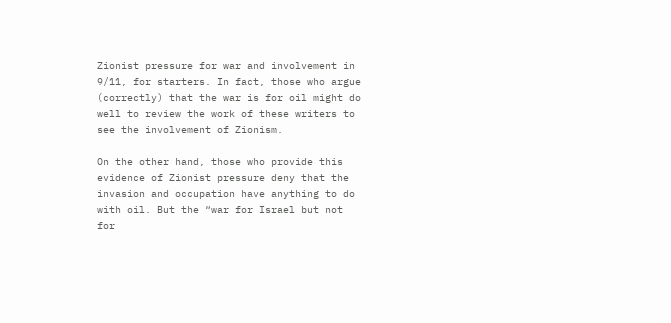Zionist pressure for war and involvement in 9/11, for starters. In fact, those who argue (correctly) that the war is for oil might do well to review the work of these writers to see the involvement of Zionism.

On the other hand, those who provide this evidence of Zionist pressure deny that the invasion and occupation have anything to do with oil. But the “war for Israel but not for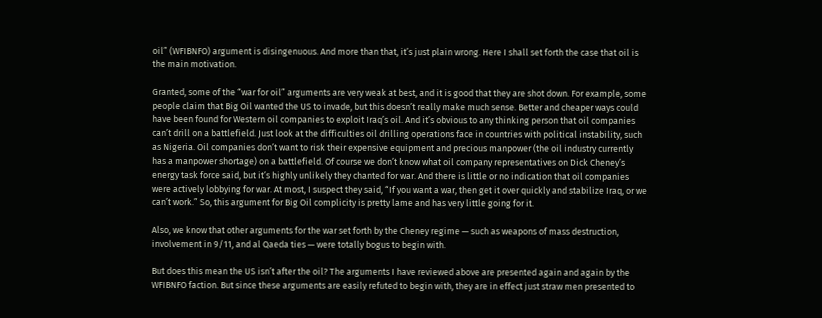oil” (WFIBNFO) argument is disingenuous. And more than that, it’s just plain wrong. Here I shall set forth the case that oil is the main motivation.

Granted, some of the “war for oil” arguments are very weak at best, and it is good that they are shot down. For example, some people claim that Big Oil wanted the US to invade, but this doesn’t really make much sense. Better and cheaper ways could have been found for Western oil companies to exploit Iraq’s oil. And it’s obvious to any thinking person that oil companies can’t drill on a battlefield. Just look at the difficulties oil drilling operations face in countries with political instability, such as Nigeria. Oil companies don’t want to risk their expensive equipment and precious manpower (the oil industry currently has a manpower shortage) on a battlefield. Of course we don’t know what oil company representatives on Dick Cheney’s energy task force said, but it’s highly unlikely they chanted for war. And there is little or no indication that oil companies were actively lobbying for war. At most, I suspect they said, “If you want a war, then get it over quickly and stabilize Iraq, or we can’t work.” So, this argument for Big Oil complicity is pretty lame and has very little going for it.

Also, we know that other arguments for the war set forth by the Cheney regime — such as weapons of mass destruction, involvement in 9/11, and al Qaeda ties — were totally bogus to begin with.

But does this mean the US isn’t after the oil? The arguments I have reviewed above are presented again and again by the WFIBNFO faction. But since these arguments are easily refuted to begin with, they are in effect just straw men presented to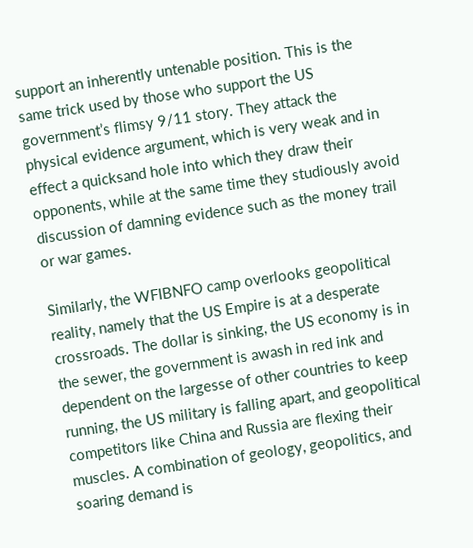support an inherently untenable position. This is the same trick used by those who support the US government’s flimsy 9/11 story. They attack the physical evidence argument, which is very weak and in effect a quicksand hole into which they draw their opponents, while at the same time they studiously avoid discussion of damning evidence such as the money trail or war games.

Similarly, the WFIBNFO camp overlooks geopolitical reality, namely that the US Empire is at a desperate crossroads. The dollar is sinking, the US economy is in the sewer, the government is awash in red ink and dependent on the largesse of other countries to keep running, the US military is falling apart, and geopolitical competitors like China and Russia are flexing their muscles. A combination of geology, geopolitics, and soaring demand is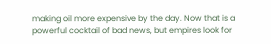making oil more expensive by the day. Now that is a powerful cocktail of bad news, but empires look for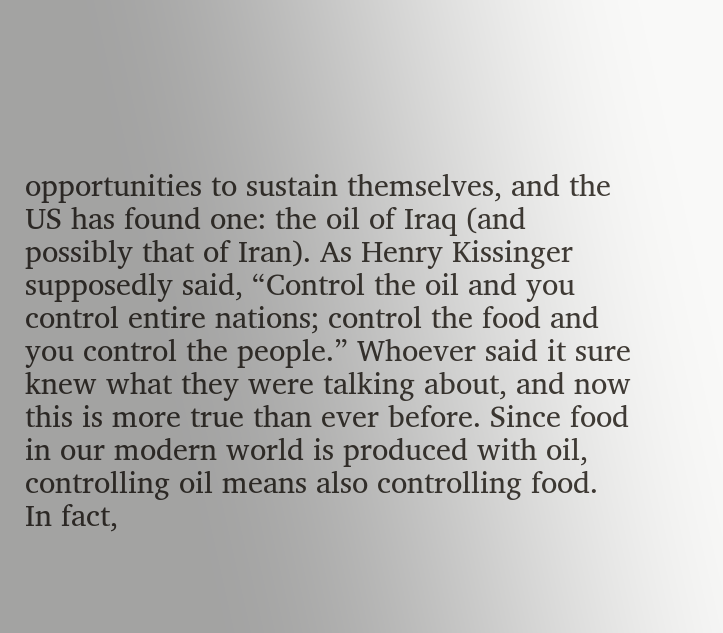opportunities to sustain themselves, and the US has found one: the oil of Iraq (and possibly that of Iran). As Henry Kissinger supposedly said, “Control the oil and you control entire nations; control the food and you control the people.” Whoever said it sure knew what they were talking about, and now this is more true than ever before. Since food in our modern world is produced with oil, controlling oil means also controlling food. In fact,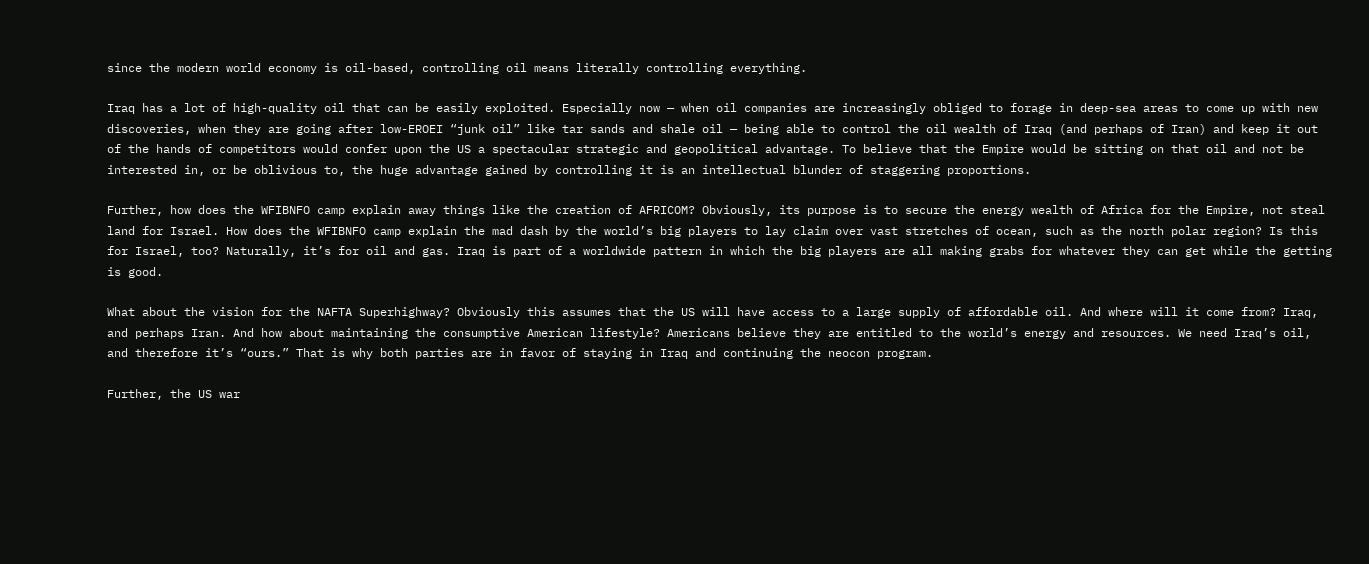since the modern world economy is oil-based, controlling oil means literally controlling everything.

Iraq has a lot of high-quality oil that can be easily exploited. Especially now — when oil companies are increasingly obliged to forage in deep-sea areas to come up with new discoveries, when they are going after low-EROEI “junk oil” like tar sands and shale oil — being able to control the oil wealth of Iraq (and perhaps of Iran) and keep it out of the hands of competitors would confer upon the US a spectacular strategic and geopolitical advantage. To believe that the Empire would be sitting on that oil and not be interested in, or be oblivious to, the huge advantage gained by controlling it is an intellectual blunder of staggering proportions.

Further, how does the WFIBNFO camp explain away things like the creation of AFRICOM? Obviously, its purpose is to secure the energy wealth of Africa for the Empire, not steal land for Israel. How does the WFIBNFO camp explain the mad dash by the world’s big players to lay claim over vast stretches of ocean, such as the north polar region? Is this for Israel, too? Naturally, it’s for oil and gas. Iraq is part of a worldwide pattern in which the big players are all making grabs for whatever they can get while the getting is good.

What about the vision for the NAFTA Superhighway? Obviously this assumes that the US will have access to a large supply of affordable oil. And where will it come from? Iraq, and perhaps Iran. And how about maintaining the consumptive American lifestyle? Americans believe they are entitled to the world’s energy and resources. We need Iraq’s oil, and therefore it’s “ours.” That is why both parties are in favor of staying in Iraq and continuing the neocon program.

Further, the US war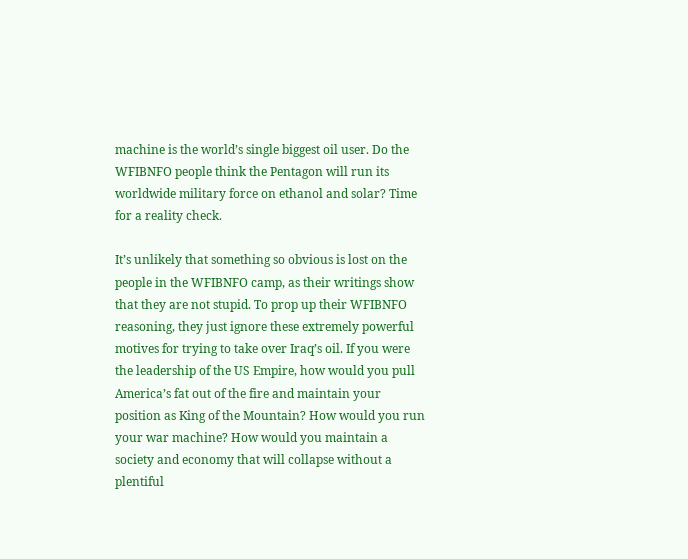machine is the world’s single biggest oil user. Do the WFIBNFO people think the Pentagon will run its worldwide military force on ethanol and solar? Time for a reality check.

It’s unlikely that something so obvious is lost on the people in the WFIBNFO camp, as their writings show that they are not stupid. To prop up their WFIBNFO reasoning, they just ignore these extremely powerful motives for trying to take over Iraq’s oil. If you were the leadership of the US Empire, how would you pull America’s fat out of the fire and maintain your position as King of the Mountain? How would you run your war machine? How would you maintain a society and economy that will collapse without a plentiful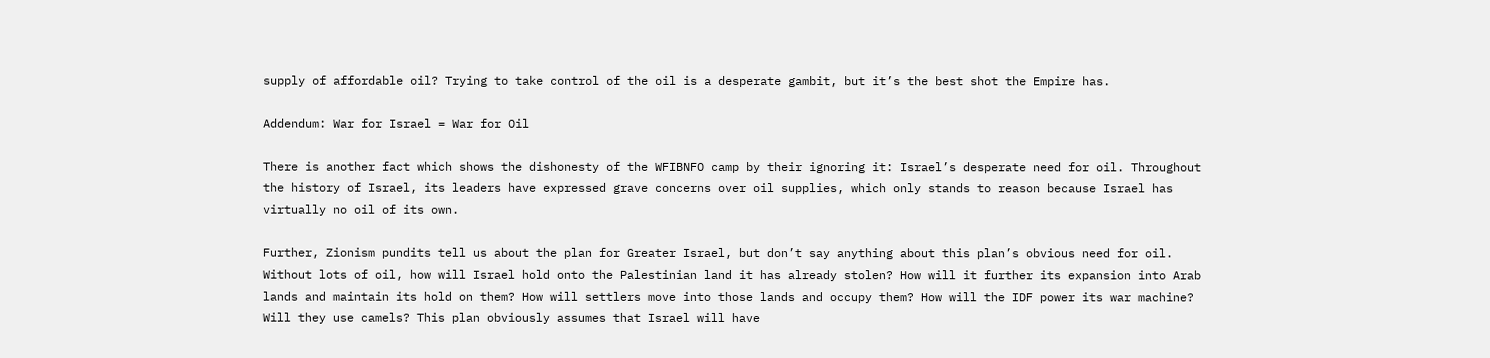supply of affordable oil? Trying to take control of the oil is a desperate gambit, but it’s the best shot the Empire has.

Addendum: War for Israel = War for Oil

There is another fact which shows the dishonesty of the WFIBNFO camp by their ignoring it: Israel’s desperate need for oil. Throughout the history of Israel, its leaders have expressed grave concerns over oil supplies, which only stands to reason because Israel has virtually no oil of its own.

Further, Zionism pundits tell us about the plan for Greater Israel, but don’t say anything about this plan’s obvious need for oil. Without lots of oil, how will Israel hold onto the Palestinian land it has already stolen? How will it further its expansion into Arab lands and maintain its hold on them? How will settlers move into those lands and occupy them? How will the IDF power its war machine? Will they use camels? This plan obviously assumes that Israel will have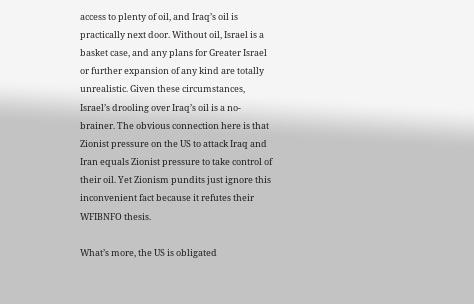access to plenty of oil, and Iraq’s oil is practically next door. Without oil, Israel is a basket case, and any plans for Greater Israel or further expansion of any kind are totally unrealistic. Given these circumstances, Israel’s drooling over Iraq’s oil is a no-brainer. The obvious connection here is that Zionist pressure on the US to attack Iraq and Iran equals Zionist pressure to take control of their oil. Yet Zionism pundits just ignore this inconvenient fact because it refutes their WFIBNFO thesis.

What’s more, the US is obligated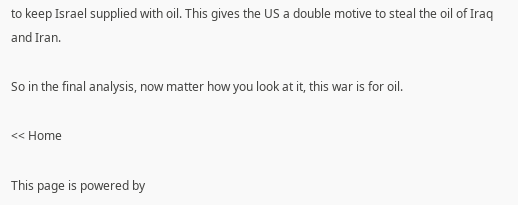to keep Israel supplied with oil. This gives the US a double motive to steal the oil of Iraq and Iran.

So in the final analysis, now matter how you look at it, this war is for oil.

<< Home

This page is powered by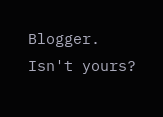Blogger. Isn't yours?